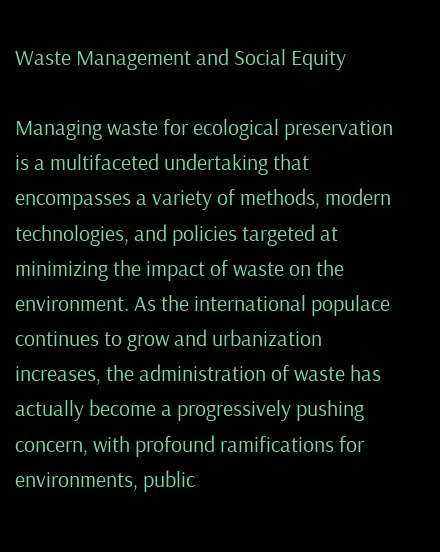Waste Management and Social Equity

Managing waste for ecological preservation is a multifaceted undertaking that encompasses a variety of methods, modern technologies, and policies targeted at minimizing the impact of waste on the environment. As the international populace continues to grow and urbanization increases, the administration of waste has actually become a progressively pushing concern, with profound ramifications for environments, public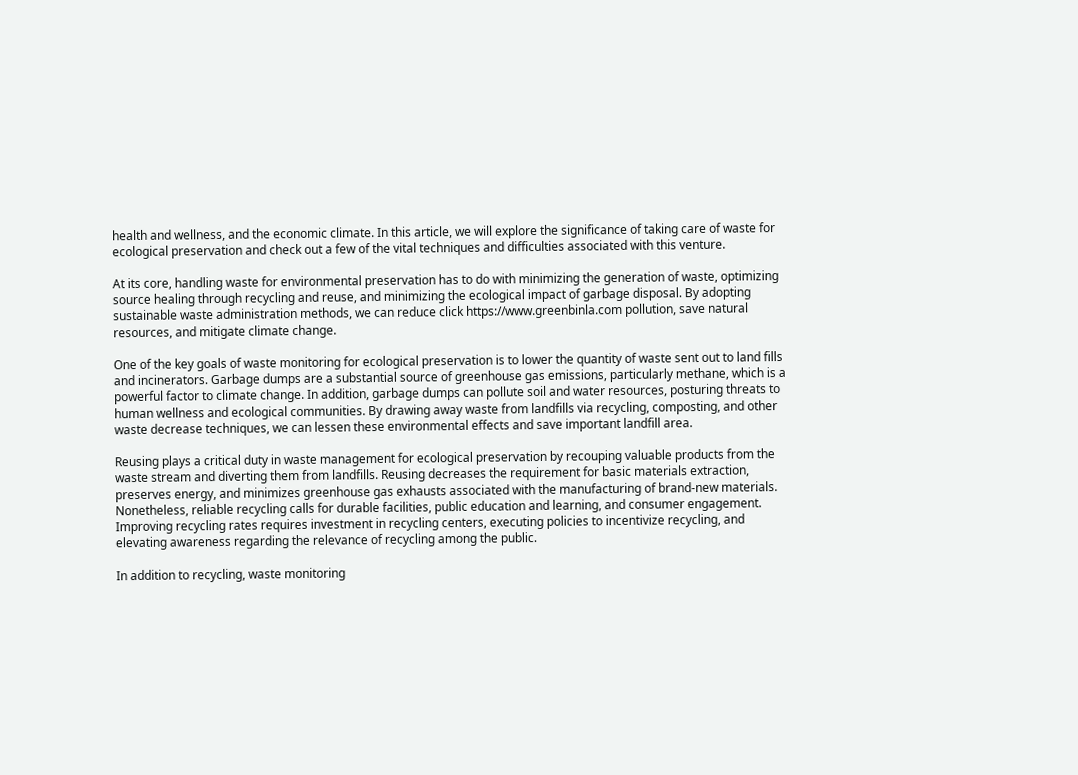health and wellness, and the economic climate. In this article, we will explore the significance of taking care of waste for ecological preservation and check out a few of the vital techniques and difficulties associated with this venture.

At its core, handling waste for environmental preservation has to do with minimizing the generation of waste, optimizing source healing through recycling and reuse, and minimizing the ecological impact of garbage disposal. By adopting sustainable waste administration methods, we can reduce click https://www.greenbinla.com pollution, save natural resources, and mitigate climate change.

One of the key goals of waste monitoring for ecological preservation is to lower the quantity of waste sent out to land fills and incinerators. Garbage dumps are a substantial source of greenhouse gas emissions, particularly methane, which is a powerful factor to climate change. In addition, garbage dumps can pollute soil and water resources, posturing threats to human wellness and ecological communities. By drawing away waste from landfills via recycling, composting, and other waste decrease techniques, we can lessen these environmental effects and save important landfill area.

Reusing plays a critical duty in waste management for ecological preservation by recouping valuable products from the waste stream and diverting them from landfills. Reusing decreases the requirement for basic materials extraction, preserves energy, and minimizes greenhouse gas exhausts associated with the manufacturing of brand-new materials. Nonetheless, reliable recycling calls for durable facilities, public education and learning, and consumer engagement. Improving recycling rates requires investment in recycling centers, executing policies to incentivize recycling, and elevating awareness regarding the relevance of recycling among the public.

In addition to recycling, waste monitoring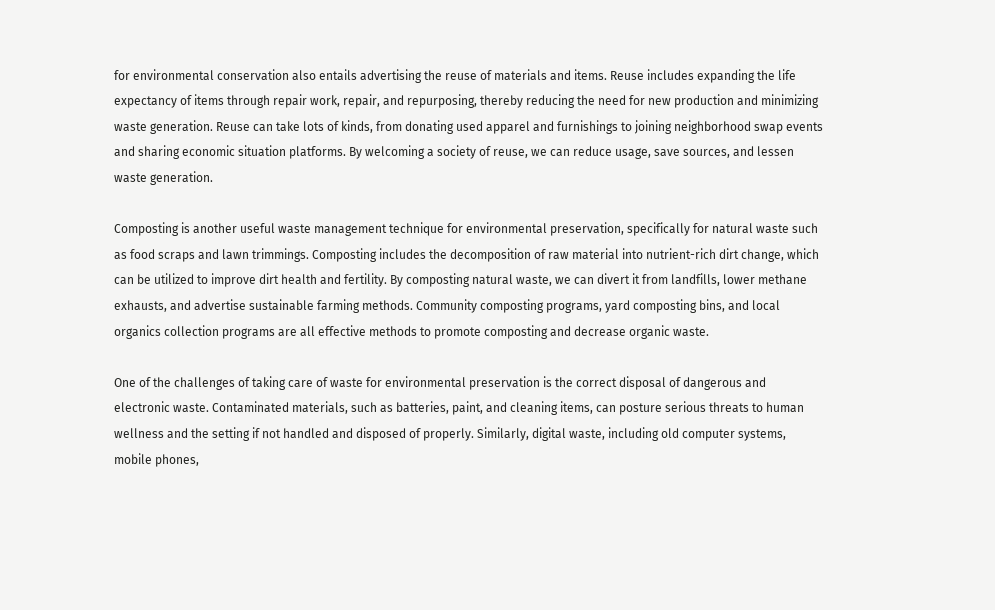for environmental conservation also entails advertising the reuse of materials and items. Reuse includes expanding the life expectancy of items through repair work, repair, and repurposing, thereby reducing the need for new production and minimizing waste generation. Reuse can take lots of kinds, from donating used apparel and furnishings to joining neighborhood swap events and sharing economic situation platforms. By welcoming a society of reuse, we can reduce usage, save sources, and lessen waste generation.

Composting is another useful waste management technique for environmental preservation, specifically for natural waste such as food scraps and lawn trimmings. Composting includes the decomposition of raw material into nutrient-rich dirt change, which can be utilized to improve dirt health and fertility. By composting natural waste, we can divert it from landfills, lower methane exhausts, and advertise sustainable farming methods. Community composting programs, yard composting bins, and local organics collection programs are all effective methods to promote composting and decrease organic waste.

One of the challenges of taking care of waste for environmental preservation is the correct disposal of dangerous and electronic waste. Contaminated materials, such as batteries, paint, and cleaning items, can posture serious threats to human wellness and the setting if not handled and disposed of properly. Similarly, digital waste, including old computer systems, mobile phones,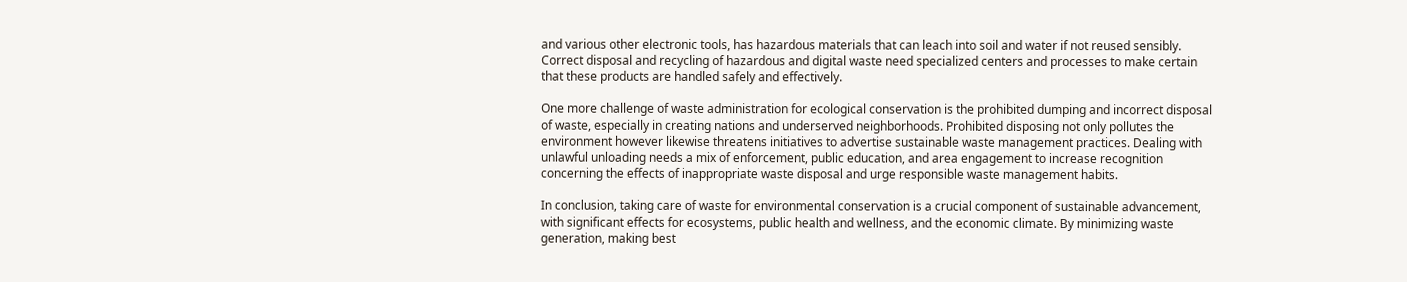and various other electronic tools, has hazardous materials that can leach into soil and water if not reused sensibly. Correct disposal and recycling of hazardous and digital waste need specialized centers and processes to make certain that these products are handled safely and effectively.

One more challenge of waste administration for ecological conservation is the prohibited dumping and incorrect disposal of waste, especially in creating nations and underserved neighborhoods. Prohibited disposing not only pollutes the environment however likewise threatens initiatives to advertise sustainable waste management practices. Dealing with unlawful unloading needs a mix of enforcement, public education, and area engagement to increase recognition concerning the effects of inappropriate waste disposal and urge responsible waste management habits.

In conclusion, taking care of waste for environmental conservation is a crucial component of sustainable advancement, with significant effects for ecosystems, public health and wellness, and the economic climate. By minimizing waste generation, making best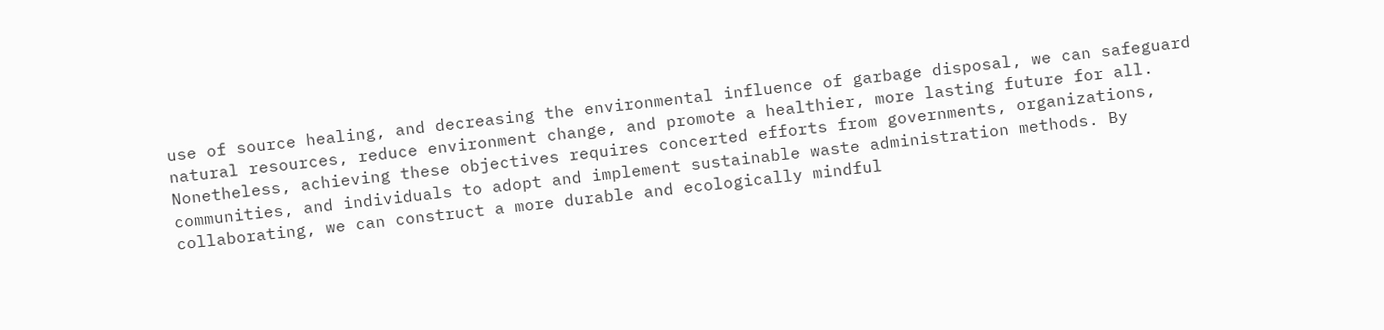use of source healing, and decreasing the environmental influence of garbage disposal, we can safeguard natural resources, reduce environment change, and promote a healthier, more lasting future for all. Nonetheless, achieving these objectives requires concerted efforts from governments, organizations, communities, and individuals to adopt and implement sustainable waste administration methods. By collaborating, we can construct a more durable and ecologically mindful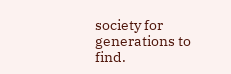society for generations to find.